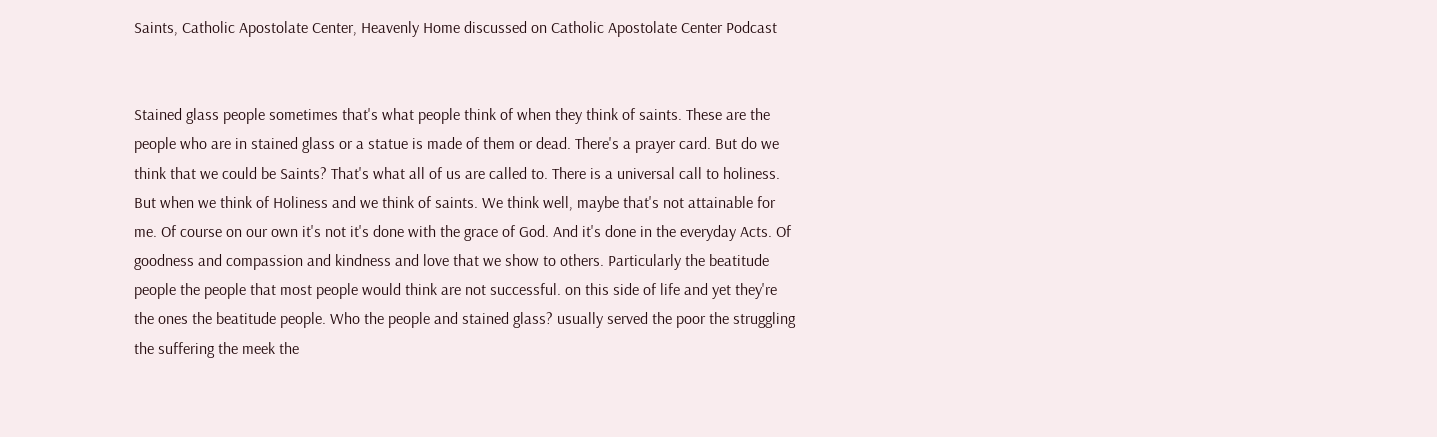Saints, Catholic Apostolate Center, Heavenly Home discussed on Catholic Apostolate Center Podcast


Stained glass people sometimes that's what people think of when they think of saints. These are the people who are in stained glass or a statue is made of them or dead. There's a prayer card. But do we think that we could be Saints? That's what all of us are called to. There is a universal call to holiness. But when we think of Holiness and we think of saints. We think well, maybe that's not attainable for me. Of course on our own it's not it's done with the grace of God. And it's done in the everyday Acts. Of goodness and compassion and kindness and love that we show to others. Particularly the beatitude people the people that most people would think are not successful. on this side of life and yet they're the ones the beatitude people. Who the people and stained glass? usually served the poor the struggling the suffering the meek the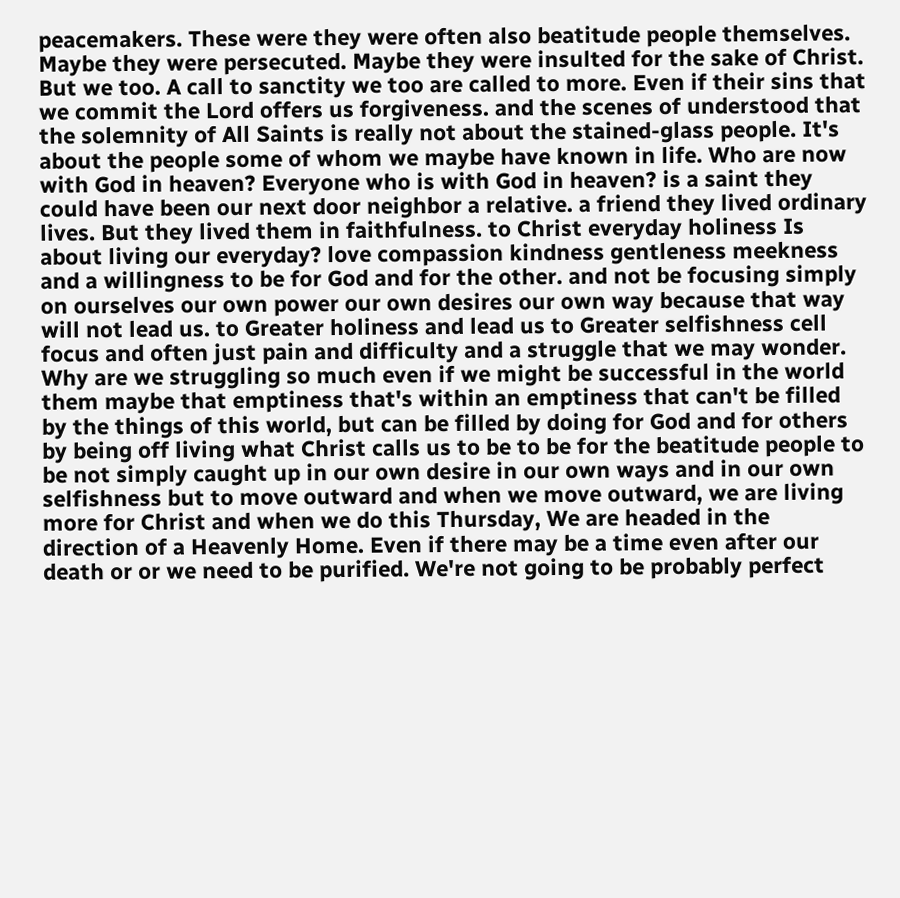peacemakers. These were they were often also beatitude people themselves. Maybe they were persecuted. Maybe they were insulted for the sake of Christ. But we too. A call to sanctity we too are called to more. Even if their sins that we commit the Lord offers us forgiveness. and the scenes of understood that the solemnity of All Saints is really not about the stained-glass people. It's about the people some of whom we maybe have known in life. Who are now with God in heaven? Everyone who is with God in heaven? is a saint they could have been our next door neighbor a relative. a friend they lived ordinary lives. But they lived them in faithfulness. to Christ everyday holiness Is about living our everyday? love compassion kindness gentleness meekness and a willingness to be for God and for the other. and not be focusing simply on ourselves our own power our own desires our own way because that way will not lead us. to Greater holiness and lead us to Greater selfishness cell focus and often just pain and difficulty and a struggle that we may wonder. Why are we struggling so much even if we might be successful in the world them maybe that emptiness that's within an emptiness that can't be filled by the things of this world, but can be filled by doing for God and for others by being off living what Christ calls us to be to be for the beatitude people to be not simply caught up in our own desire in our own ways and in our own selfishness but to move outward and when we move outward, we are living more for Christ and when we do this Thursday, We are headed in the direction of a Heavenly Home. Even if there may be a time even after our death or or we need to be purified. We're not going to be probably perfect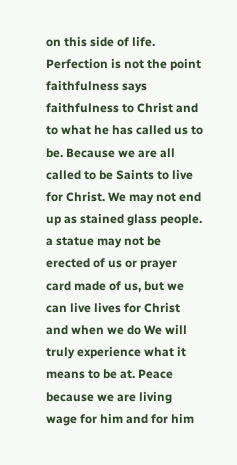on this side of life. Perfection is not the point faithfulness says faithfulness to Christ and to what he has called us to be. Because we are all called to be Saints to live for Christ. We may not end up as stained glass people. a statue may not be erected of us or prayer card made of us, but we can live lives for Christ and when we do We will truly experience what it means to be at. Peace because we are living wage for him and for him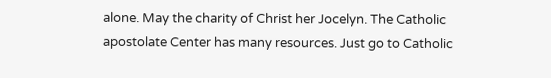alone. May the charity of Christ her Jocelyn. The Catholic apostolate Center has many resources. Just go to Catholic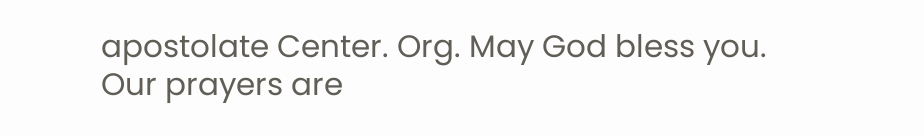apostolate Center. Org. May God bless you. Our prayers are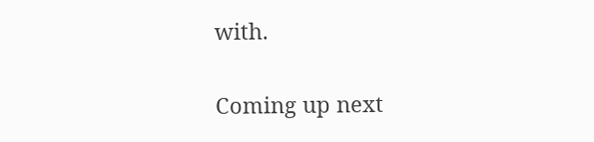with.

Coming up next